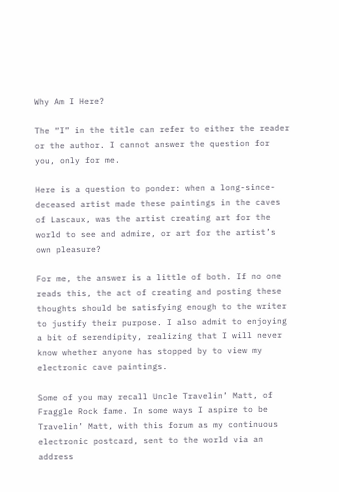Why Am I Here?

The “I” in the title can refer to either the reader or the author. I cannot answer the question for you, only for me.

Here is a question to ponder: when a long-since-deceased artist made these paintings in the caves of Lascaux, was the artist creating art for the world to see and admire, or art for the artist’s own pleasure?

For me, the answer is a little of both. If no one reads this, the act of creating and posting these thoughts should be satisfying enough to the writer to justify their purpose. I also admit to enjoying a bit of serendipity, realizing that I will never know whether anyone has stopped by to view my electronic cave paintings.

Some of you may recall Uncle Travelin’ Matt, of Fraggle Rock fame. In some ways I aspire to be Travelin’ Matt, with this forum as my continuous electronic postcard, sent to the world via an address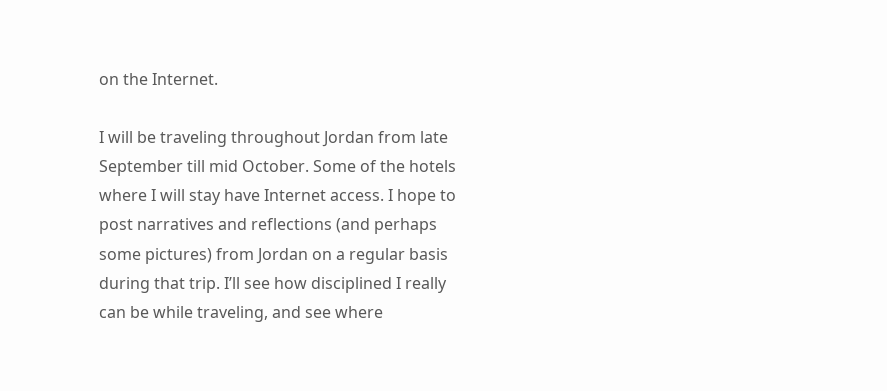on the Internet.

I will be traveling throughout Jordan from late September till mid October. Some of the hotels where I will stay have Internet access. I hope to post narratives and reflections (and perhaps some pictures) from Jordan on a regular basis during that trip. I’ll see how disciplined I really can be while traveling, and see where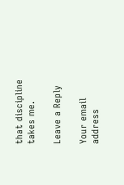that discipline takes me.

Leave a Reply

Your email address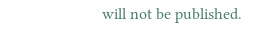will not be published.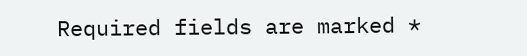Required fields are marked *